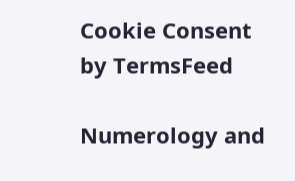Cookie Consent by TermsFeed

Numerology and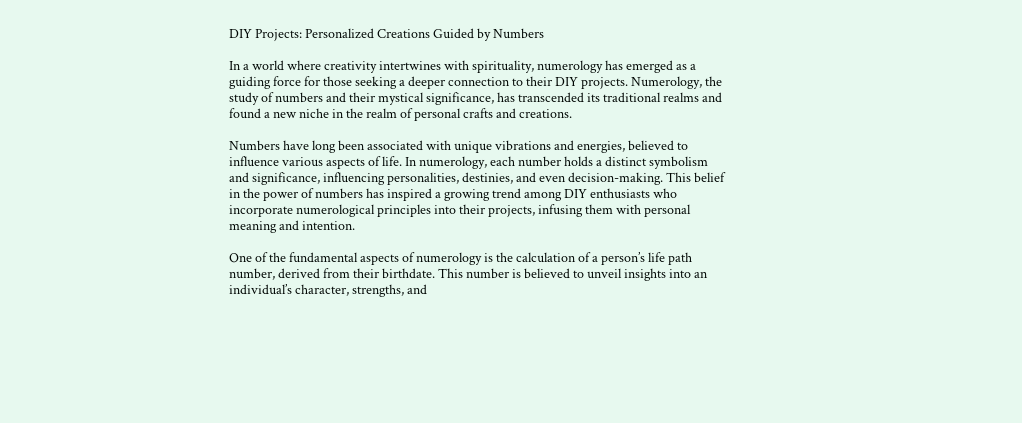DIY Projects: Personalized Creations Guided by Numbers

In a world where creativity intertwines with spirituality, numerology has emerged as a guiding force for those seeking a deeper connection to their DIY projects. Numerology, the study of numbers and their mystical significance, has transcended its traditional realms and found a new niche in the realm of personal crafts and creations.

Numbers have long been associated with unique vibrations and energies, believed to influence various aspects of life. In numerology, each number holds a distinct symbolism and significance, influencing personalities, destinies, and even decision-making. This belief in the power of numbers has inspired a growing trend among DIY enthusiasts who incorporate numerological principles into their projects, infusing them with personal meaning and intention.

One of the fundamental aspects of numerology is the calculation of a person’s life path number, derived from their birthdate. This number is believed to unveil insights into an individual’s character, strengths, and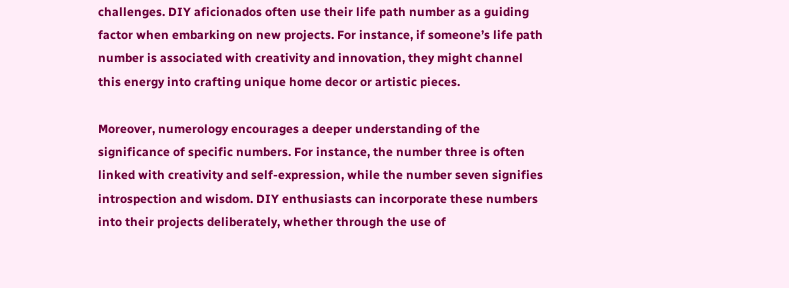challenges. DIY aficionados often use their life path number as a guiding factor when embarking on new projects. For instance, if someone’s life path number is associated with creativity and innovation, they might channel this energy into crafting unique home decor or artistic pieces.

Moreover, numerology encourages a deeper understanding of the significance of specific numbers. For instance, the number three is often linked with creativity and self-expression, while the number seven signifies introspection and wisdom. DIY enthusiasts can incorporate these numbers into their projects deliberately, whether through the use of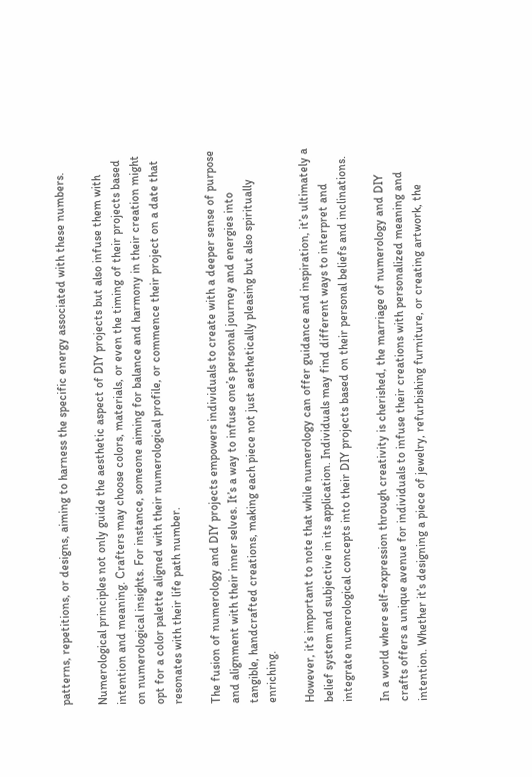patterns, repetitions, or designs, aiming to harness the specific energy associated with these numbers.

Numerological principles not only guide the aesthetic aspect of DIY projects but also infuse them with intention and meaning. Crafters may choose colors, materials, or even the timing of their projects based on numerological insights. For instance, someone aiming for balance and harmony in their creation might opt for a color palette aligned with their numerological profile, or commence their project on a date that resonates with their life path number.

The fusion of numerology and DIY projects empowers individuals to create with a deeper sense of purpose and alignment with their inner selves. It’s a way to infuse one’s personal journey and energies into tangible, handcrafted creations, making each piece not just aesthetically pleasing but also spiritually enriching.

However, it’s important to note that while numerology can offer guidance and inspiration, it’s ultimately a belief system and subjective in its application. Individuals may find different ways to interpret and integrate numerological concepts into their DIY projects based on their personal beliefs and inclinations.

In a world where self-expression through creativity is cherished, the marriage of numerology and DIY crafts offers a unique avenue for individuals to infuse their creations with personalized meaning and intention. Whether it’s designing a piece of jewelry, refurbishing furniture, or creating artwork, the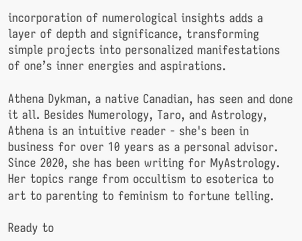incorporation of numerological insights adds a layer of depth and significance, transforming simple projects into personalized manifestations of one’s inner energies and aspirations.

Athena Dykman, a native Canadian, has seen and done it all. Besides Numerology, Taro, and Astrology, Athena is an intuitive reader - she's been in business for over 10 years as a personal advisor. Since 2020, she has been writing for MyAstrology. Her topics range from occultism to esoterica to art to parenting to feminism to fortune telling.

Ready to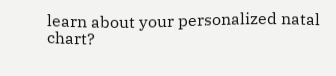learn about your personalized natal chart?